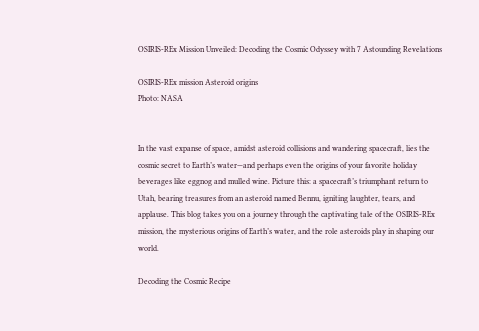OSIRIS-REx Mission Unveiled: Decoding the Cosmic Odyssey with 7 Astounding Revelations

OSIRIS-REx mission Asteroid origins
Photo: NASA


In the vast expanse of space, amidst asteroid collisions and wandering spacecraft, lies the cosmic secret to Earth’s water—and perhaps even the origins of your favorite holiday beverages like eggnog and mulled wine. Picture this: a spacecraft’s triumphant return to Utah, bearing treasures from an asteroid named Bennu, igniting laughter, tears, and applause. This blog takes you on a journey through the captivating tale of the OSIRIS-REx mission, the mysterious origins of Earth’s water, and the role asteroids play in shaping our world.

Decoding the Cosmic Recipe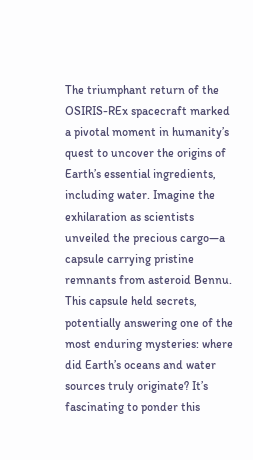The triumphant return of the OSIRIS-REx spacecraft marked a pivotal moment in humanity’s quest to uncover the origins of Earth’s essential ingredients, including water. Imagine the exhilaration as scientists unveiled the precious cargo—a capsule carrying pristine remnants from asteroid Bennu. This capsule held secrets, potentially answering one of the most enduring mysteries: where did Earth’s oceans and water sources truly originate? It’s fascinating to ponder this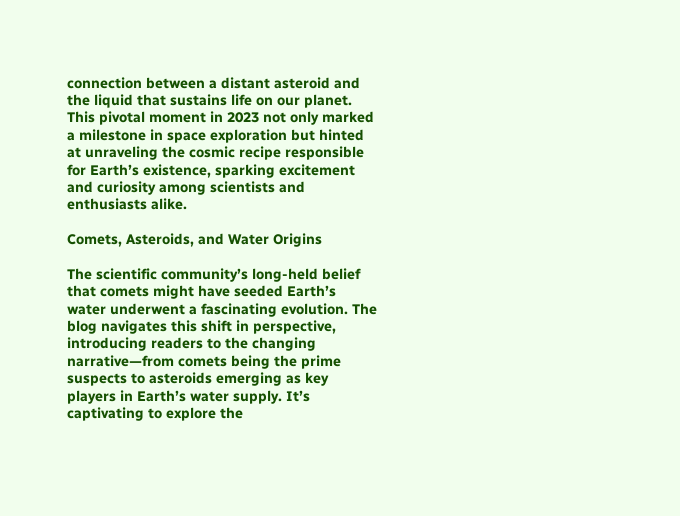connection between a distant asteroid and the liquid that sustains life on our planet. This pivotal moment in 2023 not only marked a milestone in space exploration but hinted at unraveling the cosmic recipe responsible for Earth’s existence, sparking excitement and curiosity among scientists and enthusiasts alike.

Comets, Asteroids, and Water Origins

The scientific community’s long-held belief that comets might have seeded Earth’s water underwent a fascinating evolution. The blog navigates this shift in perspective, introducing readers to the changing narrative—from comets being the prime suspects to asteroids emerging as key players in Earth’s water supply. It’s captivating to explore the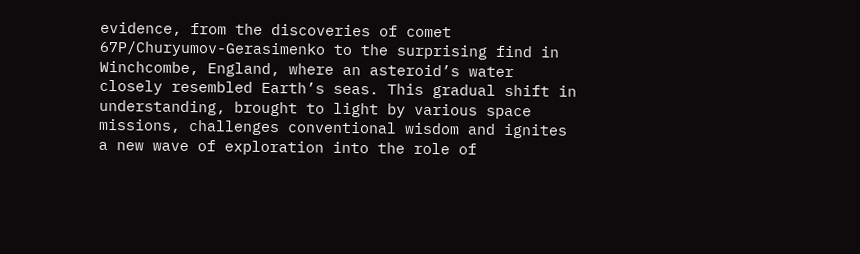evidence, from the discoveries of comet 67P/Churyumov-Gerasimenko to the surprising find in Winchcombe, England, where an asteroid’s water closely resembled Earth’s seas. This gradual shift in understanding, brought to light by various space missions, challenges conventional wisdom and ignites a new wave of exploration into the role of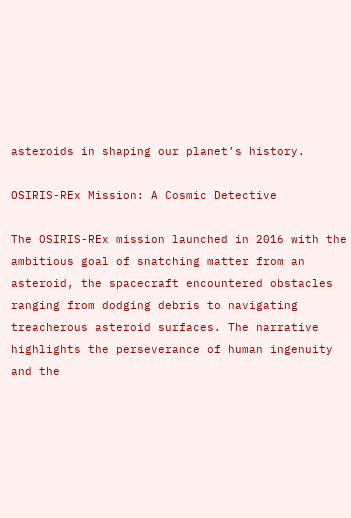asteroids in shaping our planet’s history.

OSIRIS-REx Mission: A Cosmic Detective

The OSIRIS-REx mission launched in 2016 with the ambitious goal of snatching matter from an asteroid, the spacecraft encountered obstacles ranging from dodging debris to navigating treacherous asteroid surfaces. The narrative highlights the perseverance of human ingenuity and the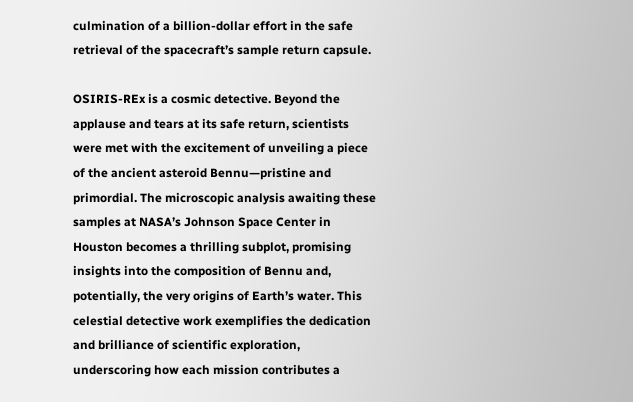culmination of a billion-dollar effort in the safe retrieval of the spacecraft’s sample return capsule.

OSIRIS-REx is a cosmic detective. Beyond the applause and tears at its safe return, scientists were met with the excitement of unveiling a piece of the ancient asteroid Bennu—pristine and primordial. The microscopic analysis awaiting these samples at NASA’s Johnson Space Center in Houston becomes a thrilling subplot, promising insights into the composition of Bennu and, potentially, the very origins of Earth’s water. This celestial detective work exemplifies the dedication and brilliance of scientific exploration, underscoring how each mission contributes a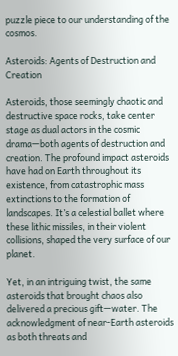puzzle piece to our understanding of the cosmos.

Asteroids: Agents of Destruction and Creation

Asteroids, those seemingly chaotic and destructive space rocks, take center stage as dual actors in the cosmic drama—both agents of destruction and creation. The profound impact asteroids have had on Earth throughout its existence, from catastrophic mass extinctions to the formation of landscapes. It’s a celestial ballet where these lithic missiles, in their violent collisions, shaped the very surface of our planet.

Yet, in an intriguing twist, the same asteroids that brought chaos also delivered a precious gift—water. The acknowledgment of near-Earth asteroids as both threats and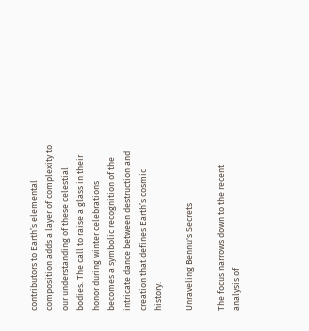contributors to Earth’s elemental composition adds a layer of complexity to our understanding of these celestial bodies. The call to raise a glass in their honor during winter celebrations becomes a symbolic recognition of the intricate dance between destruction and creation that defines Earth’s cosmic history.

Unraveling Bennu's Secrets

The focus narrows down to the recent analysis of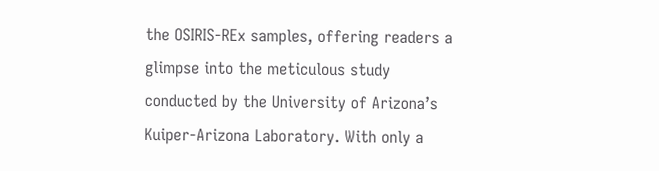the OSIRIS-REx samples, offering readers a glimpse into the meticulous study conducted by the University of Arizona’s Kuiper-Arizona Laboratory. With only a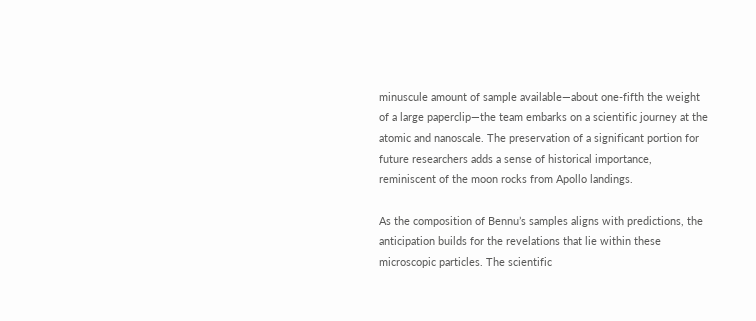minuscule amount of sample available—about one-fifth the weight of a large paperclip—the team embarks on a scientific journey at the atomic and nanoscale. The preservation of a significant portion for future researchers adds a sense of historical importance, reminiscent of the moon rocks from Apollo landings.

As the composition of Bennu’s samples aligns with predictions, the anticipation builds for the revelations that lie within these microscopic particles. The scientific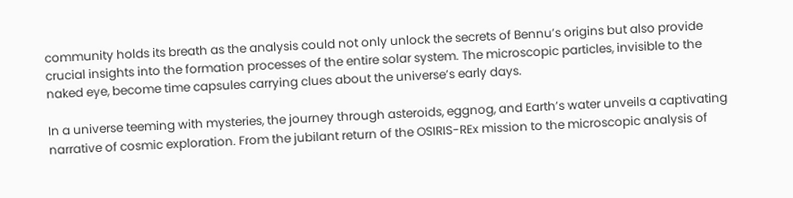community holds its breath as the analysis could not only unlock the secrets of Bennu’s origins but also provide crucial insights into the formation processes of the entire solar system. The microscopic particles, invisible to the naked eye, become time capsules carrying clues about the universe’s early days.

In a universe teeming with mysteries, the journey through asteroids, eggnog, and Earth’s water unveils a captivating narrative of cosmic exploration. From the jubilant return of the OSIRIS-REx mission to the microscopic analysis of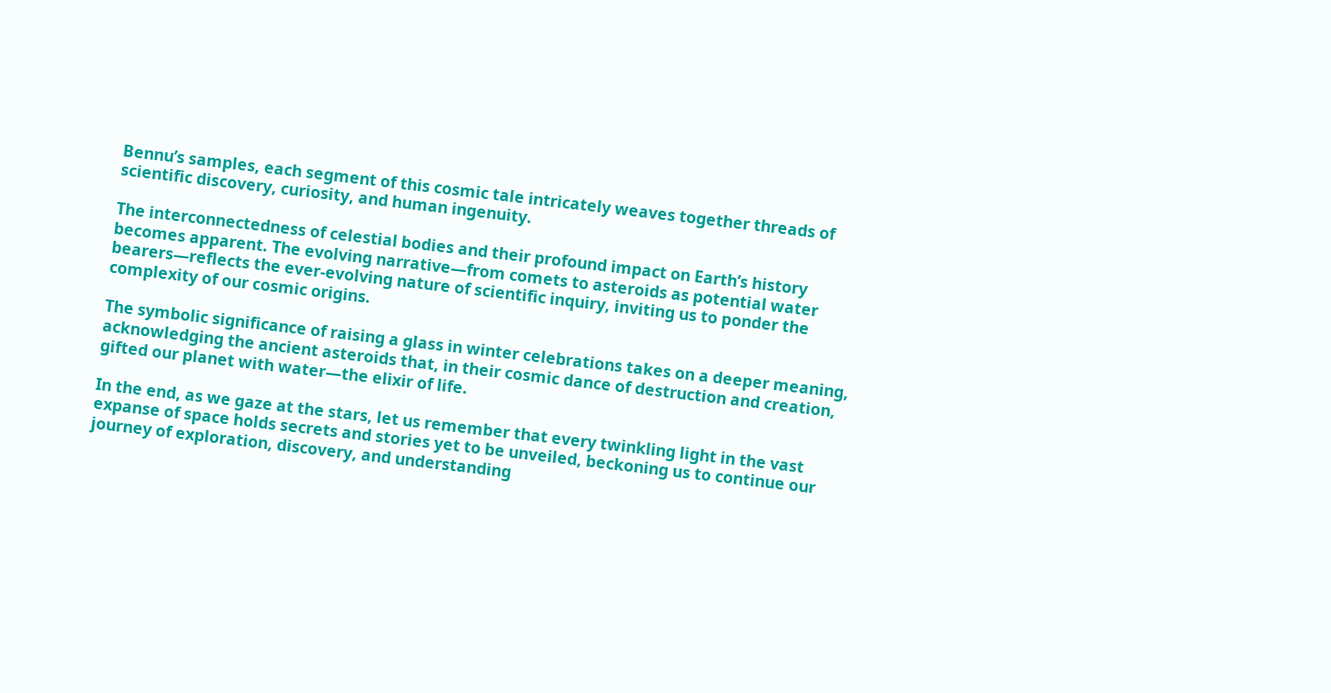Bennu’s samples, each segment of this cosmic tale intricately weaves together threads of scientific discovery, curiosity, and human ingenuity.

The interconnectedness of celestial bodies and their profound impact on Earth’s history becomes apparent. The evolving narrative—from comets to asteroids as potential water bearers—reflects the ever-evolving nature of scientific inquiry, inviting us to ponder the complexity of our cosmic origins.

The symbolic significance of raising a glass in winter celebrations takes on a deeper meaning, acknowledging the ancient asteroids that, in their cosmic dance of destruction and creation, gifted our planet with water—the elixir of life.

In the end, as we gaze at the stars, let us remember that every twinkling light in the vast expanse of space holds secrets and stories yet to be unveiled, beckoning us to continue our journey of exploration, discovery, and understanding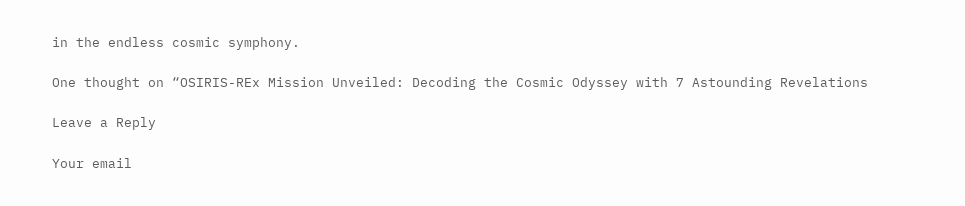in the endless cosmic symphony.

One thought on “OSIRIS-REx Mission Unveiled: Decoding the Cosmic Odyssey with 7 Astounding Revelations

Leave a Reply

Your email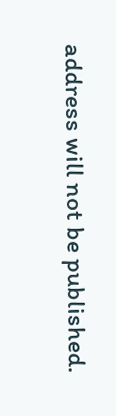address will not be published.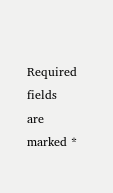Required fields are marked *